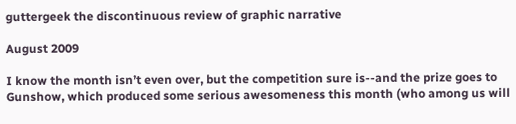guttergeek the discontinuous review of graphic narrative

August 2009

I know the month isn’t even over, but the competition sure is--and the prize goes to Gunshow, which produced some serious awesomeness this month (who among us will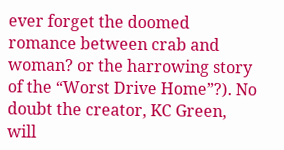ever forget the doomed romance between crab and woman? or the harrowing story of the “Worst Drive Home”?). No doubt the creator, KC Green, will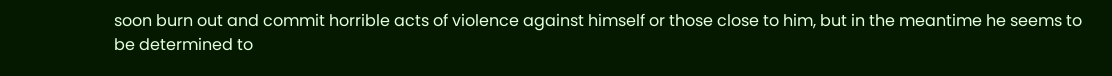soon burn out and commit horrible acts of violence against himself or those close to him, but in the meantime he seems to be determined to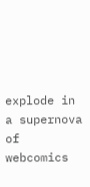explode in a supernova of webcomics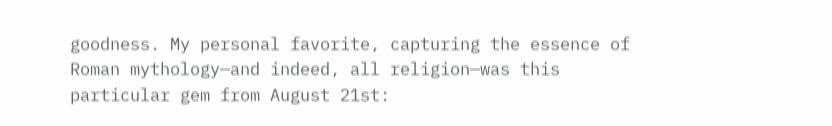goodness. My personal favorite, capturing the essence of Roman mythology—and indeed, all religion—was this particular gem from August 21st: